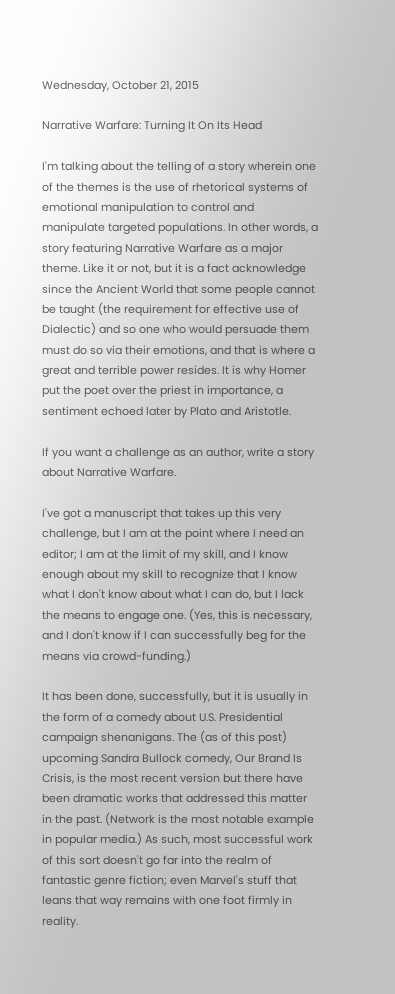Wednesday, October 21, 2015

Narrative Warfare: Turning It On Its Head

I'm talking about the telling of a story wherein one of the themes is the use of rhetorical systems of emotional manipulation to control and manipulate targeted populations. In other words, a story featuring Narrative Warfare as a major theme. Like it or not, but it is a fact acknowledge since the Ancient World that some people cannot be taught (the requirement for effective use of Dialectic) and so one who would persuade them must do so via their emotions, and that is where a great and terrible power resides. It is why Homer put the poet over the priest in importance, a sentiment echoed later by Plato and Aristotle.

If you want a challenge as an author, write a story about Narrative Warfare.

I've got a manuscript that takes up this very challenge, but I am at the point where I need an editor; I am at the limit of my skill, and I know enough about my skill to recognize that I know what I don't know about what I can do, but I lack the means to engage one. (Yes, this is necessary, and I don't know if I can successfully beg for the means via crowd-funding.)

It has been done, successfully, but it is usually in the form of a comedy about U.S. Presidential campaign shenanigans. The (as of this post) upcoming Sandra Bullock comedy, Our Brand Is Crisis, is the most recent version but there have been dramatic works that addressed this matter in the past. (Network is the most notable example in popular media.) As such, most successful work of this sort doesn't go far into the realm of fantastic genre fiction; even Marvel's stuff that leans that way remains with one foot firmly in reality.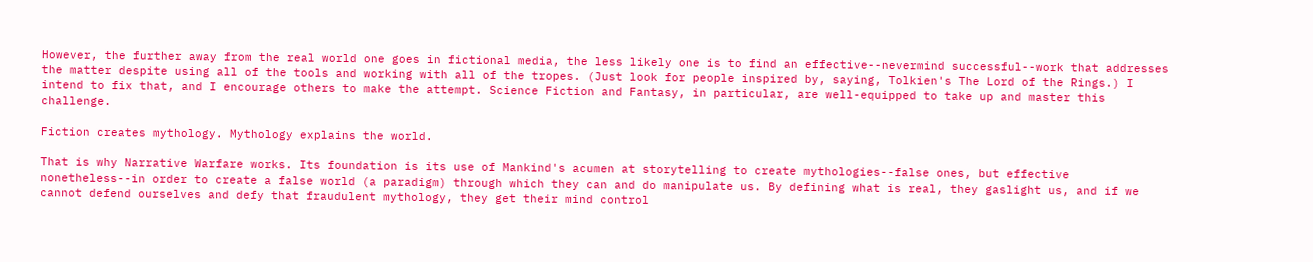However, the further away from the real world one goes in fictional media, the less likely one is to find an effective--nevermind successful--work that addresses the matter despite using all of the tools and working with all of the tropes. (Just look for people inspired by, saying, Tolkien's The Lord of the Rings.) I intend to fix that, and I encourage others to make the attempt. Science Fiction and Fantasy, in particular, are well-equipped to take up and master this challenge.

Fiction creates mythology. Mythology explains the world.

That is why Narrative Warfare works. Its foundation is its use of Mankind's acumen at storytelling to create mythologies--false ones, but effective nonetheless--in order to create a false world (a paradigm) through which they can and do manipulate us. By defining what is real, they gaslight us, and if we cannot defend ourselves and defy that fraudulent mythology, they get their mind control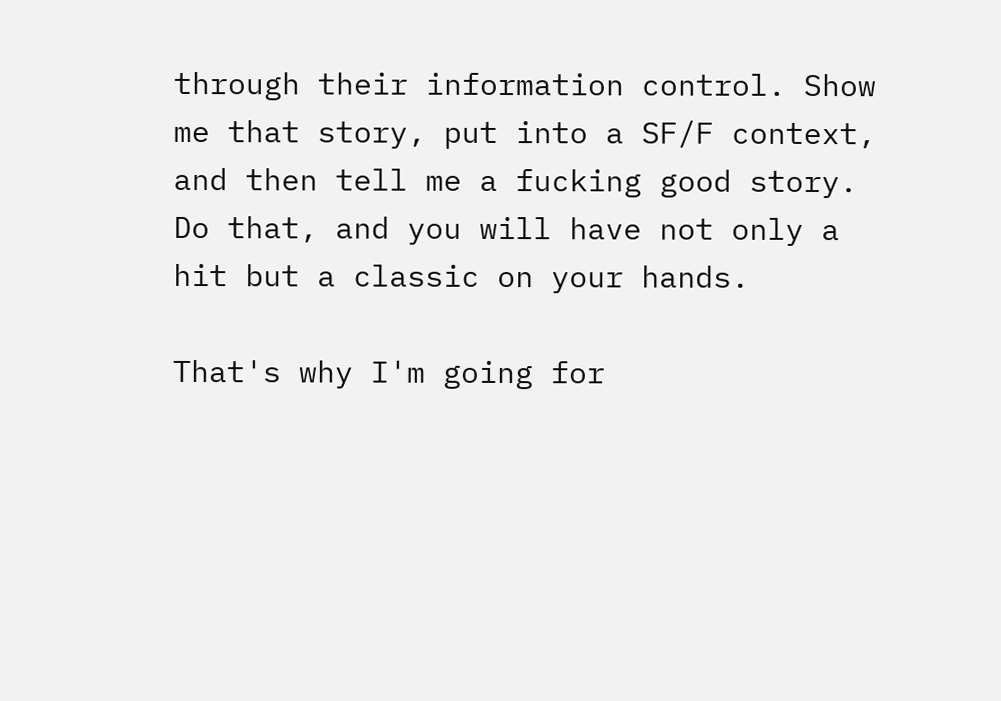through their information control. Show me that story, put into a SF/F context, and then tell me a fucking good story. Do that, and you will have not only a hit but a classic on your hands.

That's why I'm going for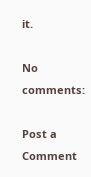it.

No comments:

Post a Comment